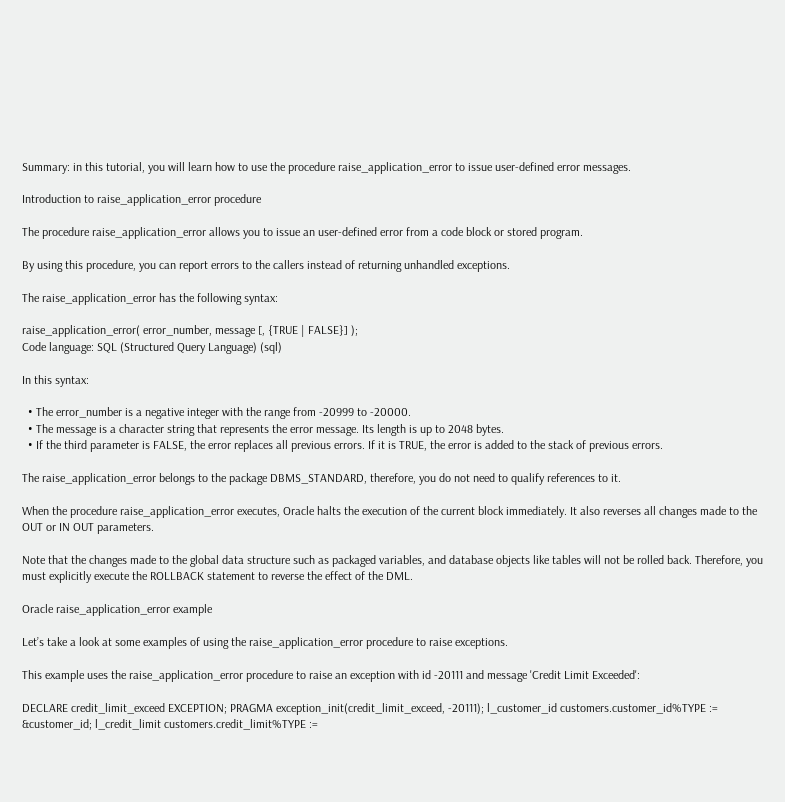Summary: in this tutorial, you will learn how to use the procedure raise_application_error to issue user-defined error messages.

Introduction to raise_application_error procedure

The procedure raise_application_error allows you to issue an user-defined error from a code block or stored program.

By using this procedure, you can report errors to the callers instead of returning unhandled exceptions.

The raise_application_error has the following syntax:

raise_application_error( error_number, message [, {TRUE | FALSE}] );
Code language: SQL (Structured Query Language) (sql)

In this syntax:

  • The error_number is a negative integer with the range from -20999 to -20000.
  • The message is a character string that represents the error message. Its length is up to 2048 bytes.
  • If the third parameter is FALSE, the error replaces all previous errors. If it is TRUE, the error is added to the stack of previous errors.

The raise_application_error belongs to the package DBMS_STANDARD, therefore, you do not need to qualify references to it.

When the procedure raise_application_error executes, Oracle halts the execution of the current block immediately. It also reverses all changes made to the OUT or IN OUT parameters.

Note that the changes made to the global data structure such as packaged variables, and database objects like tables will not be rolled back. Therefore, you must explicitly execute the ROLLBACK statement to reverse the effect of the DML.

Oracle raise_application_error example

Let’s take a look at some examples of using the raise_application_error procedure to raise exceptions.

This example uses the raise_application_error procedure to raise an exception with id -20111 and message 'Credit Limit Exceeded':

DECLARE credit_limit_exceed EXCEPTION; PRAGMA exception_init(credit_limit_exceed, -20111); l_customer_id customers.customer_id%TYPE := &customer_id; l_credit_limit customers.credit_limit%TYPE :=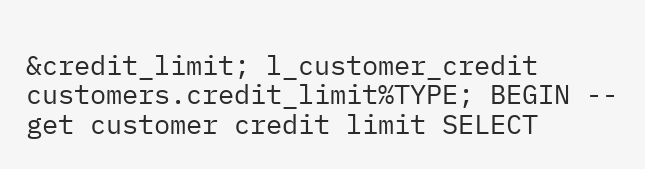&credit_limit; l_customer_credit customers.credit_limit%TYPE; BEGIN -- get customer credit limit SELECT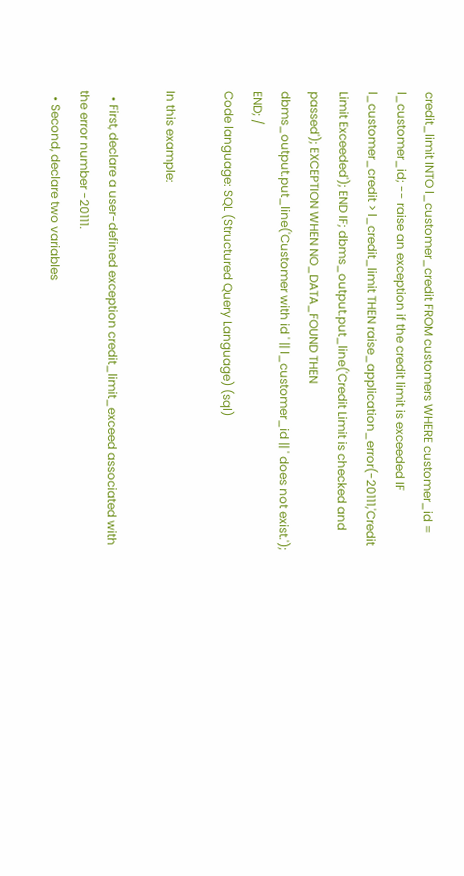credit_limit INTO l_customer_credit FROM customers WHERE customer_id = l_customer_id; -- raise an exception if the credit limit is exceeded IF l_customer_credit > l_credit_limit THEN raise_application_error(-20111,'Credit Limit Exceeded'); END IF; dbms_output.put_line('Credit Limit is checked and passed'); EXCEPTION WHEN NO_DATA_FOUND THEN dbms_output.put_line('Customer with id ' || l_customer_id || ' does not exist.'); END; /
Code language: SQL (Structured Query Language) (sql)

In this example:

  • First, declare a user-defined exception credit_limit_exceed associated with the error number -20111.
  • Second, declare two variables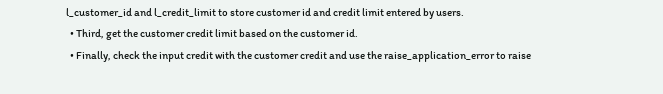l_customer_id and l_credit_limit to store customer id and credit limit entered by users.
  • Third, get the customer credit limit based on the customer id.
  • Finally, check the input credit with the customer credit and use the raise_application_error to raise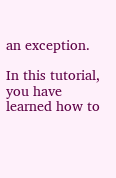an exception.

In this tutorial, you have learned how to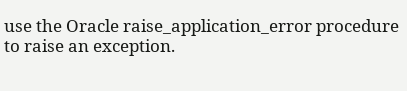use the Oracle raise_application_error procedure to raise an exception.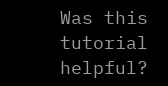Was this tutorial helpful?